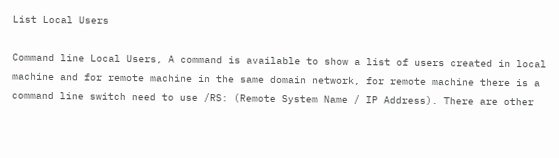List Local Users

Command line Local Users, A command is available to show a list of users created in local machine and for remote machine in the same domain network, for remote machine there is a command line switch need to use /RS: (Remote System Name / IP Address). There are other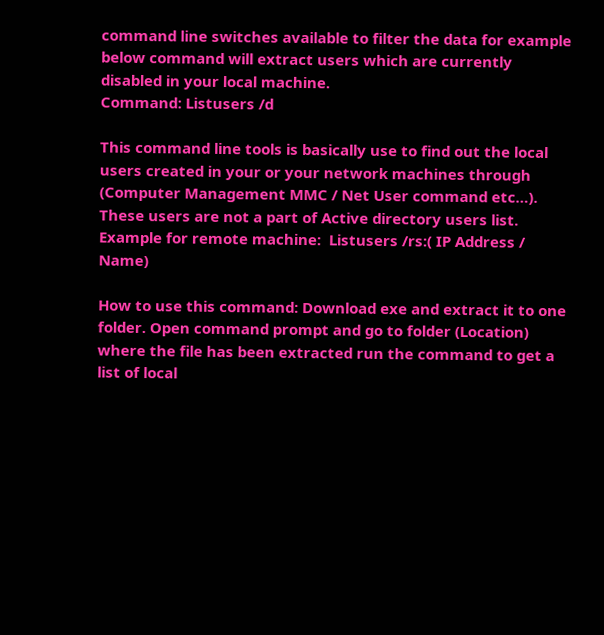command line switches available to filter the data for example below command will extract users which are currently disabled in your local machine.
Command: Listusers /d

This command line tools is basically use to find out the local users created in your or your network machines through (Computer Management MMC / Net User command etc…). These users are not a part of Active directory users list.
Example for remote machine:  Listusers /rs:( IP Address / Name)

How to use this command: Download exe and extract it to one folder. Open command prompt and go to folder (Location) where the file has been extracted run the command to get a list of local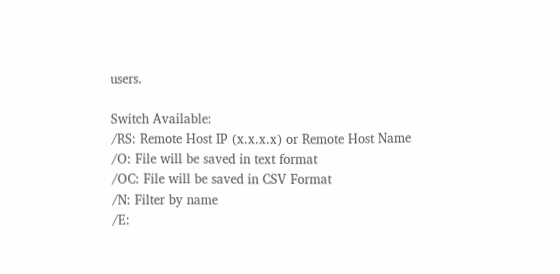users.

Switch Available:
/RS: Remote Host IP (x.x.x.x) or Remote Host Name
/O: File will be saved in text format
/OC: File will be saved in CSV Format
/N: Filter by name
/E: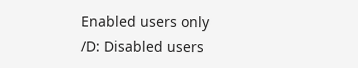Enabled users only
/D: Disabled users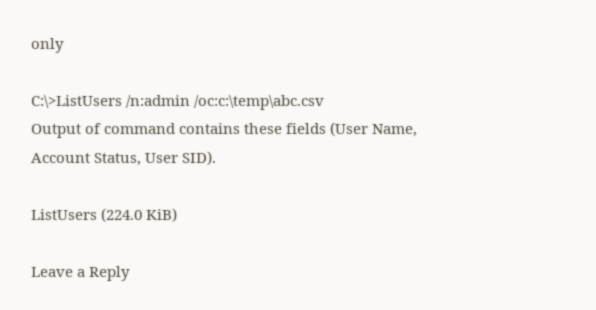only

C:\>ListUsers /n:admin /oc:c:\temp\abc.csv
Output of command contains these fields (User Name, Account Status, User SID).

ListUsers (224.0 KiB)

Leave a Reply